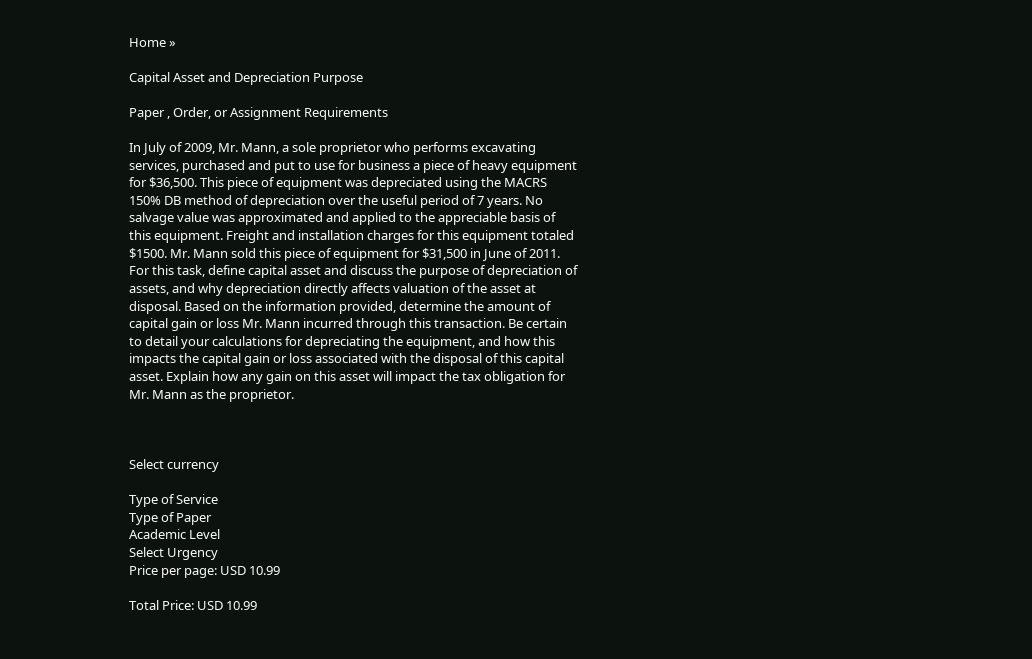Home »

Capital Asset and Depreciation Purpose

Paper , Order, or Assignment Requirements

In July of 2009, Mr. Mann, a sole proprietor who performs excavating services, purchased and put to use for business a piece of heavy equipment for $36,500. This piece of equipment was depreciated using the MACRS 150% DB method of depreciation over the useful period of 7 years. No salvage value was approximated and applied to the appreciable basis of this equipment. Freight and installation charges for this equipment totaled $1500. Mr. Mann sold this piece of equipment for $31,500 in June of 2011.
For this task, define capital asset and discuss the purpose of depreciation of assets, and why depreciation directly affects valuation of the asset at disposal. Based on the information provided, determine the amount of capital gain or loss Mr. Mann incurred through this transaction. Be certain to detail your calculations for depreciating the equipment, and how this impacts the capital gain or loss associated with the disposal of this capital asset. Explain how any gain on this asset will impact the tax obligation for Mr. Mann as the proprietor.



Select currency

Type of Service
Type of Paper
Academic Level
Select Urgency
Price per page: USD 10.99

Total Price: USD 10.99